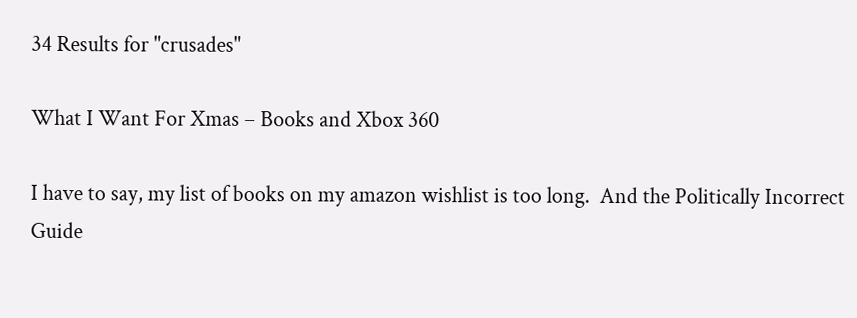34 Results for "crusades"

What I Want For Xmas – Books and Xbox 360

I have to say, my list of books on my amazon wishlist is too long.  And the Politically Incorrect Guide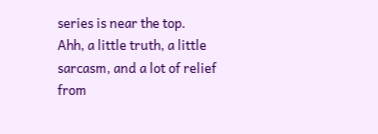series is near the top.  Ahh, a little truth, a little sarcasm, and a lot of relief from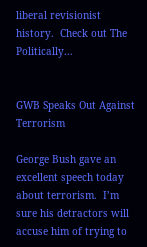liberal revisionist history.  Check out The Politically...


GWB Speaks Out Against Terrorism

George Bush gave an excellent speech today about terrorism.  I’m sure his detractors will accuse him of trying to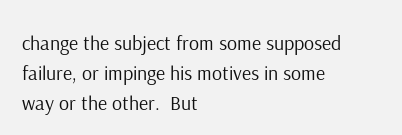change the subject from some supposed failure, or impinge his motives in some way or the other.  But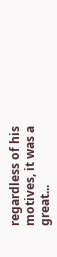regardless of his motives, it was a great...